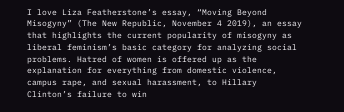I love Liza Featherstone’s essay, “Moving Beyond Misogyny” (The New Republic, November 4 2019), an essay that highlights the current popularity of misogyny as liberal feminism’s basic category for analyzing social problems. Hatred of women is offered up as the explanation for everything from domestic violence, campus rape, and sexual harassment, to Hillary Clinton’s failure to win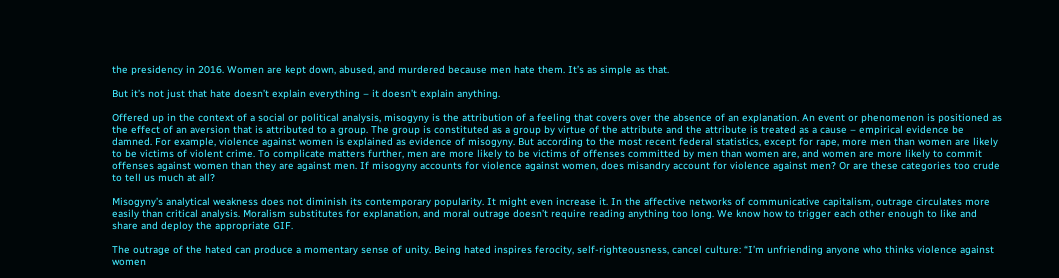the presidency in 2016. Women are kept down, abused, and murdered because men hate them. It’s as simple as that.

But it’s not just that hate doesn’t explain everything – it doesn’t explain anything.

Offered up in the context of a social or political analysis, misogyny is the attribution of a feeling that covers over the absence of an explanation. An event or phenomenon is positioned as the effect of an aversion that is attributed to a group. The group is constituted as a group by virtue of the attribute and the attribute is treated as a cause – empirical evidence be damned. For example, violence against women is explained as evidence of misogyny. But according to the most recent federal statistics, except for rape, more men than women are likely to be victims of violent crime. To complicate matters further, men are more likely to be victims of offenses committed by men than women are, and women are more likely to commit offenses against women than they are against men. If misogyny accounts for violence against women, does misandry account for violence against men? Or are these categories too crude to tell us much at all?

Misogyny’s analytical weakness does not diminish its contemporary popularity. It might even increase it. In the affective networks of communicative capitalism, outrage circulates more easily than critical analysis. Moralism substitutes for explanation, and moral outrage doesn’t require reading anything too long. We know how to trigger each other enough to like and share and deploy the appropriate GIF.

The outrage of the hated can produce a momentary sense of unity. Being hated inspires ferocity, self-righteousness, cancel culture: “I’m unfriending anyone who thinks violence against women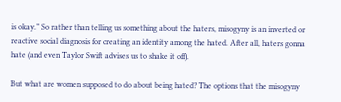is okay.” So rather than telling us something about the haters, misogyny is an inverted or reactive social diagnosis for creating an identity among the hated. After all, haters gonna hate (and even Taylor Swift advises us to shake it off).

But what are women supposed to do about being hated? The options that the misogyny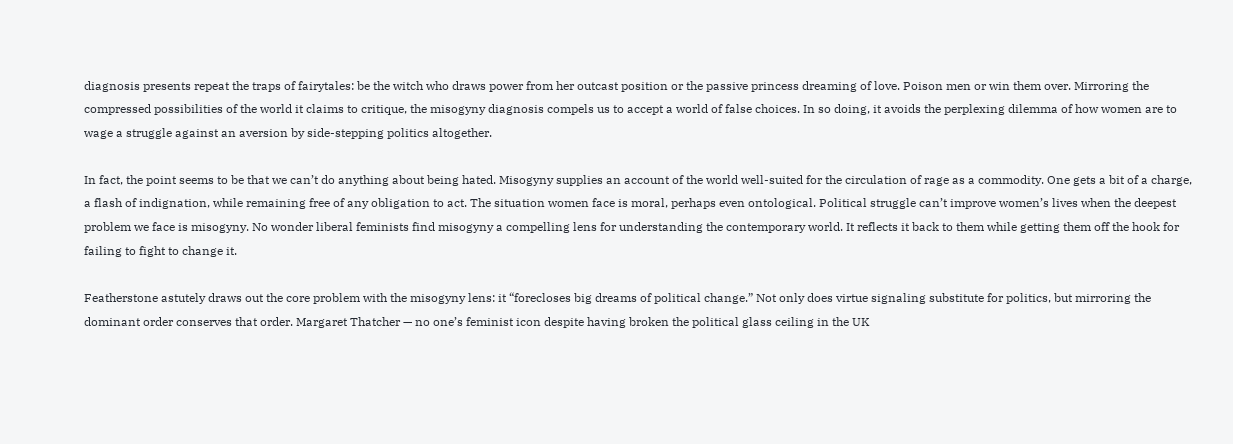diagnosis presents repeat the traps of fairytales: be the witch who draws power from her outcast position or the passive princess dreaming of love. Poison men or win them over. Mirroring the compressed possibilities of the world it claims to critique, the misogyny diagnosis compels us to accept a world of false choices. In so doing, it avoids the perplexing dilemma of how women are to wage a struggle against an aversion by side-stepping politics altogether.

In fact, the point seems to be that we can’t do anything about being hated. Misogyny supplies an account of the world well-suited for the circulation of rage as a commodity. One gets a bit of a charge, a flash of indignation, while remaining free of any obligation to act. The situation women face is moral, perhaps even ontological. Political struggle can’t improve women’s lives when the deepest problem we face is misogyny. No wonder liberal feminists find misogyny a compelling lens for understanding the contemporary world. It reflects it back to them while getting them off the hook for failing to fight to change it.

Featherstone astutely draws out the core problem with the misogyny lens: it “forecloses big dreams of political change.” Not only does virtue signaling substitute for politics, but mirroring the dominant order conserves that order. Margaret Thatcher — no one’s feminist icon despite having broken the political glass ceiling in the UK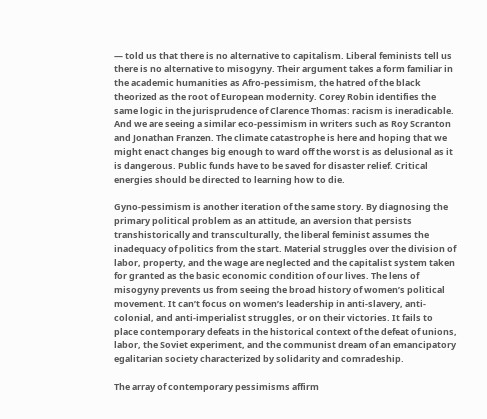— told us that there is no alternative to capitalism. Liberal feminists tell us there is no alternative to misogyny. Their argument takes a form familiar in the academic humanities as Afro-pessimism, the hatred of the black theorized as the root of European modernity. Corey Robin identifies the same logic in the jurisprudence of Clarence Thomas: racism is ineradicable. And we are seeing a similar eco-pessimism in writers such as Roy Scranton and Jonathan Franzen. The climate catastrophe is here and hoping that we might enact changes big enough to ward off the worst is as delusional as it is dangerous. Public funds have to be saved for disaster relief. Critical energies should be directed to learning how to die.

Gyno-pessimism is another iteration of the same story. By diagnosing the primary political problem as an attitude, an aversion that persists transhistorically and transculturally, the liberal feminist assumes the inadequacy of politics from the start. Material struggles over the division of labor, property, and the wage are neglected and the capitalist system taken for granted as the basic economic condition of our lives. The lens of misogyny prevents us from seeing the broad history of women’s political movement. It can’t focus on women’s leadership in anti-slavery, anti-colonial, and anti-imperialist struggles, or on their victories. It fails to place contemporary defeats in the historical context of the defeat of unions, labor, the Soviet experiment, and the communist dream of an emancipatory egalitarian society characterized by solidarity and comradeship.

The array of contemporary pessimisms affirm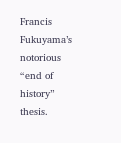Francis Fukuyama’s notorious “end of history” thesis.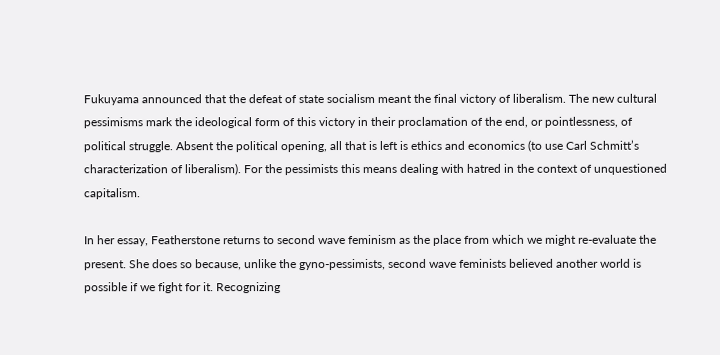Fukuyama announced that the defeat of state socialism meant the final victory of liberalism. The new cultural pessimisms mark the ideological form of this victory in their proclamation of the end, or pointlessness, of political struggle. Absent the political opening, all that is left is ethics and economics (to use Carl Schmitt’s characterization of liberalism). For the pessimists this means dealing with hatred in the context of unquestioned capitalism.

In her essay, Featherstone returns to second wave feminism as the place from which we might re-evaluate the present. She does so because, unlike the gyno-pessimists, second wave feminists believed another world is possible if we fight for it. Recognizing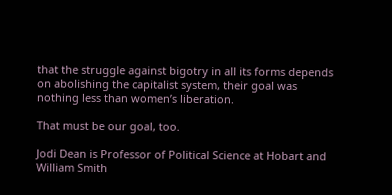that the struggle against bigotry in all its forms depends on abolishing the capitalist system, their goal was nothing less than women’s liberation.

That must be our goal, too.

Jodi Dean is Professor of Political Science at Hobart and William Smith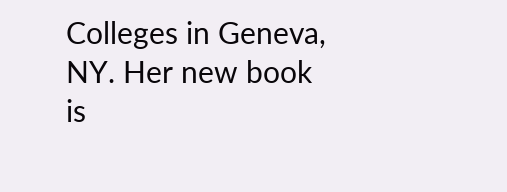Colleges in Geneva, NY. Her new book is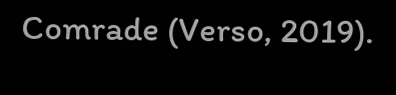Comrade (Verso, 2019).